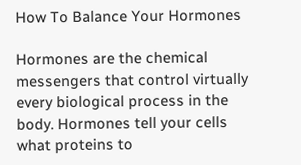How To Balance Your Hormones

Hormones are the chemical messengers that control virtually every biological process in the body. Hormones tell your cells what proteins to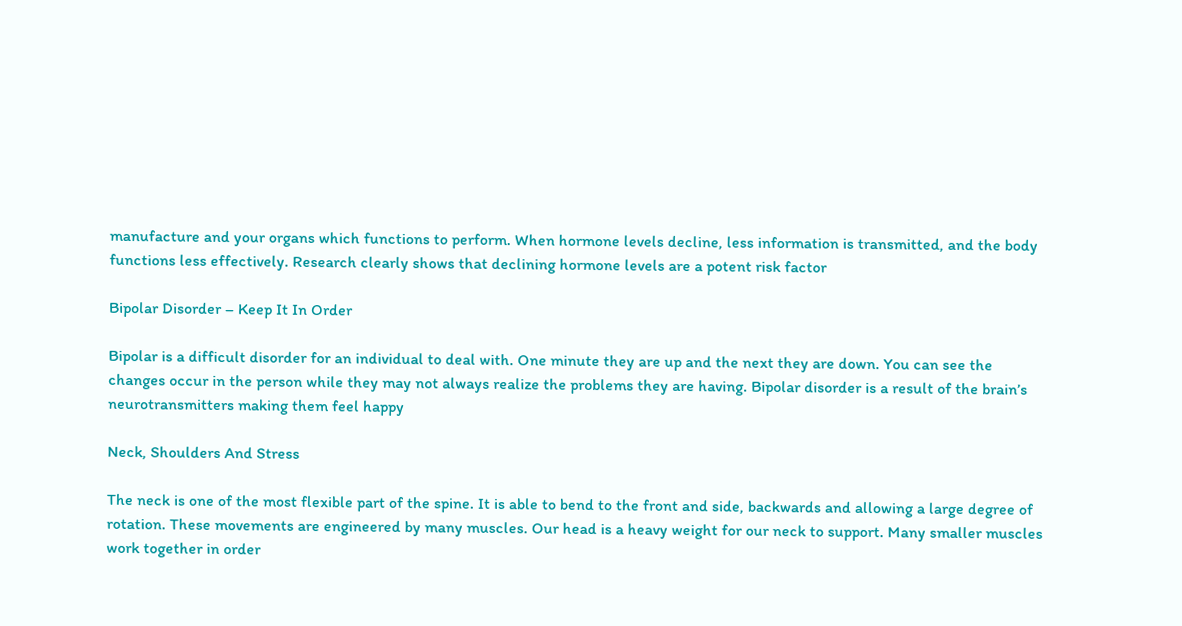manufacture and your organs which functions to perform. When hormone levels decline, less information is transmitted, and the body functions less effectively. Research clearly shows that declining hormone levels are a potent risk factor

Bipolar Disorder – Keep It In Order

Bipolar is a difficult disorder for an individual to deal with. One minute they are up and the next they are down. You can see the changes occur in the person while they may not always realize the problems they are having. Bipolar disorder is a result of the brain’s neurotransmitters making them feel happy

Neck, Shoulders And Stress

The neck is one of the most flexible part of the spine. It is able to bend to the front and side, backwards and allowing a large degree of rotation. These movements are engineered by many muscles. Our head is a heavy weight for our neck to support. Many smaller muscles work together in order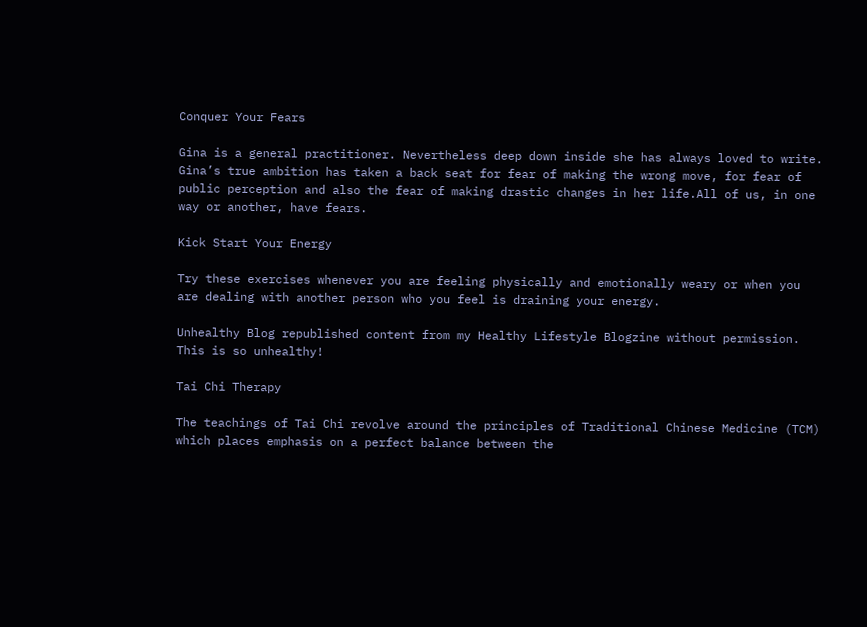Conquer Your Fears

Gina is a general practitioner. Nevertheless deep down inside she has always loved to write. Gina’s true ambition has taken a back seat for fear of making the wrong move, for fear of public perception and also the fear of making drastic changes in her life.All of us, in one way or another, have fears.

Kick Start Your Energy

Try these exercises whenever you are feeling physically and emotionally weary or when you are dealing with another person who you feel is draining your energy.

Unhealthy Blog republished content from my Healthy Lifestyle Blogzine without permission. This is so unhealthy!

Tai Chi Therapy

The teachings of Tai Chi revolve around the principles of Traditional Chinese Medicine (TCM) which places emphasis on a perfect balance between the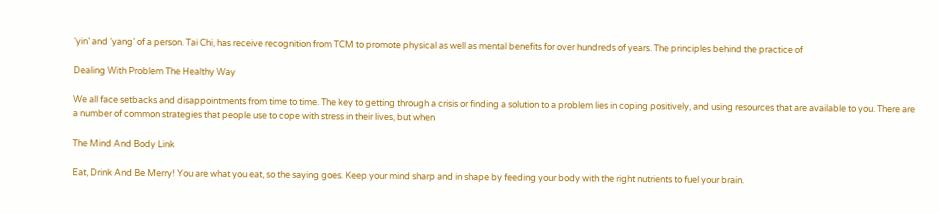‘yin’ and ‘yang’ of a person. Tai Chi, has receive recognition from TCM to promote physical as well as mental benefits for over hundreds of years. The principles behind the practice of

Dealing With Problem The Healthy Way

We all face setbacks and disappointments from time to time. The key to getting through a crisis or finding a solution to a problem lies in coping positively, and using resources that are available to you. There are a number of common strategies that people use to cope with stress in their lives, but when

The Mind And Body Link

Eat, Drink And Be Merry! You are what you eat, so the saying goes. Keep your mind sharp and in shape by feeding your body with the right nutrients to fuel your brain.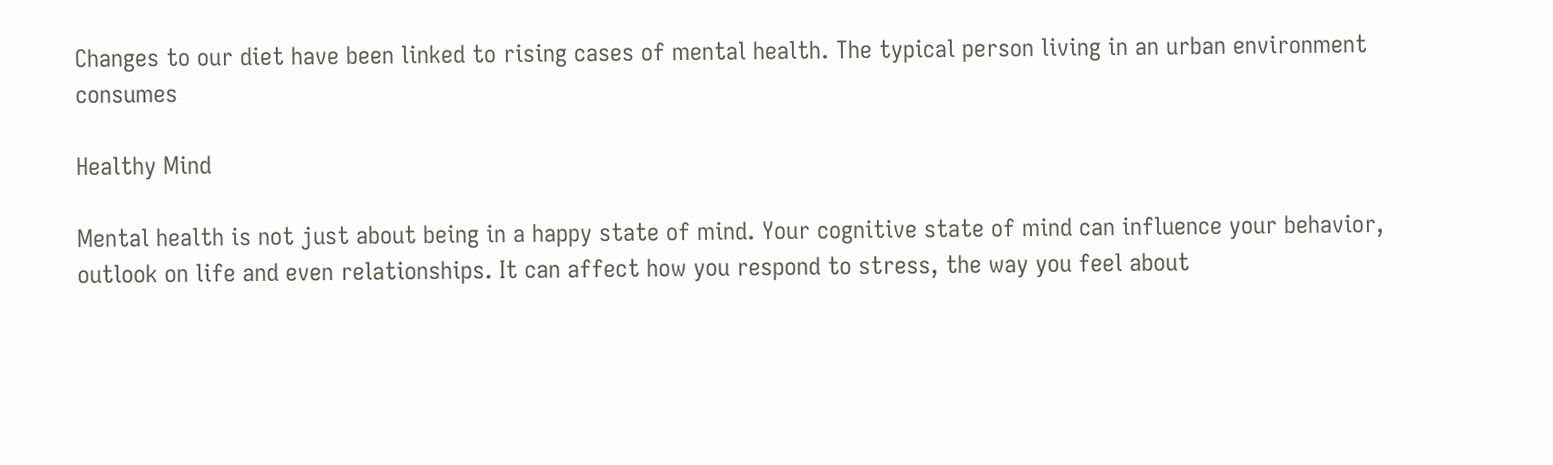Changes to our diet have been linked to rising cases of mental health. The typical person living in an urban environment consumes

Healthy Mind

Mental health is not just about being in a happy state of mind. Your cognitive state of mind can influence your behavior, outlook on life and even relationships. It can affect how you respond to stress, the way you feel about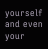yourself and even your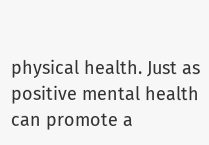physical health. Just as positive mental health can promote a